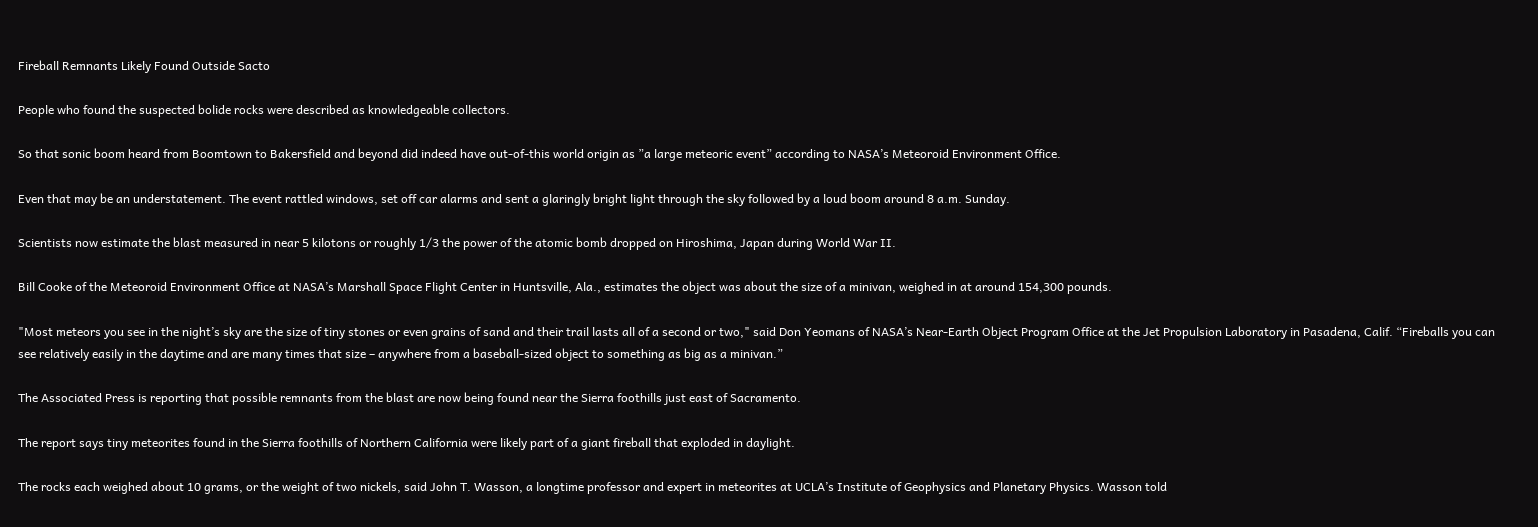Fireball Remnants Likely Found Outside Sacto

People who found the suspected bolide rocks were described as knowledgeable collectors.

So that sonic boom heard from Boomtown to Bakersfield and beyond did indeed have out-of-this world origin as ”a large meteoric event” according to NASA’s Meteoroid Environment Office.

Even that may be an understatement. The event rattled windows, set off car alarms and sent a glaringly bright light through the sky followed by a loud boom around 8 a.m. Sunday.

Scientists now estimate the blast measured in near 5 kilotons or roughly 1/3 the power of the atomic bomb dropped on Hiroshima, Japan during World War II.

Bill Cooke of the Meteoroid Environment Office at NASA’s Marshall Space Flight Center in Huntsville, Ala., estimates the object was about the size of a minivan, weighed in at around 154,300 pounds.

"Most meteors you see in the night’s sky are the size of tiny stones or even grains of sand and their trail lasts all of a second or two," said Don Yeomans of NASA’s Near-Earth Object Program Office at the Jet Propulsion Laboratory in Pasadena, Calif. “Fireballs you can see relatively easily in the daytime and are many times that size – anywhere from a baseball-sized object to something as big as a minivan.”

The Associated Press is reporting that possible remnants from the blast are now being found near the Sierra foothills just east of Sacramento.

The report says tiny meteorites found in the Sierra foothills of Northern California were likely part of a giant fireball that exploded in daylight.

The rocks each weighed about 10 grams, or the weight of two nickels, said John T. Wasson, a longtime professor and expert in meteorites at UCLA’s Institute of Geophysics and Planetary Physics. Wasson told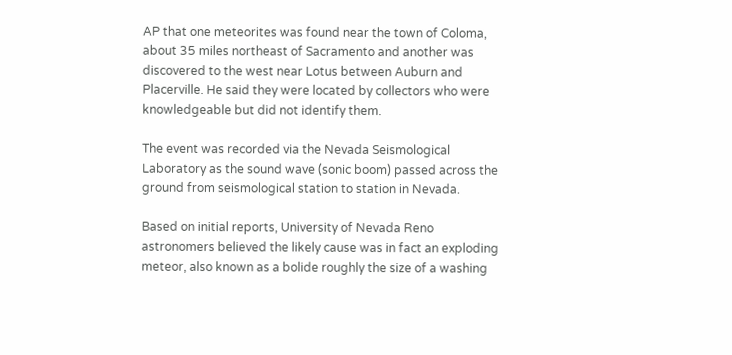AP that one meteorites was found near the town of Coloma, about 35 miles northeast of Sacramento and another was discovered to the west near Lotus between Auburn and Placerville. He said they were located by collectors who were knowledgeable but did not identify them.

The event was recorded via the Nevada Seismological Laboratory as the sound wave (sonic boom) passed across the ground from seismological station to station in Nevada.

Based on initial reports, University of Nevada Reno astronomers believed the likely cause was in fact an exploding meteor, also known as a bolide roughly the size of a washing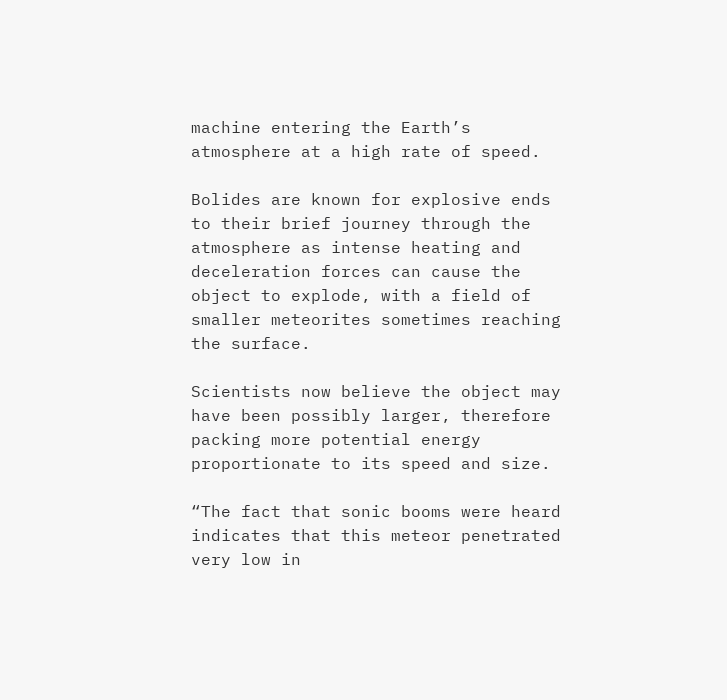machine entering the Earth’s atmosphere at a high rate of speed.

Bolides are known for explosive ends to their brief journey through the atmosphere as intense heating and deceleration forces can cause the object to explode, with a field of smaller meteorites sometimes reaching the surface.

Scientists now believe the object may have been possibly larger, therefore packing more potential energy proportionate to its speed and size.

“The fact that sonic booms were heard indicates that this meteor penetrated very low in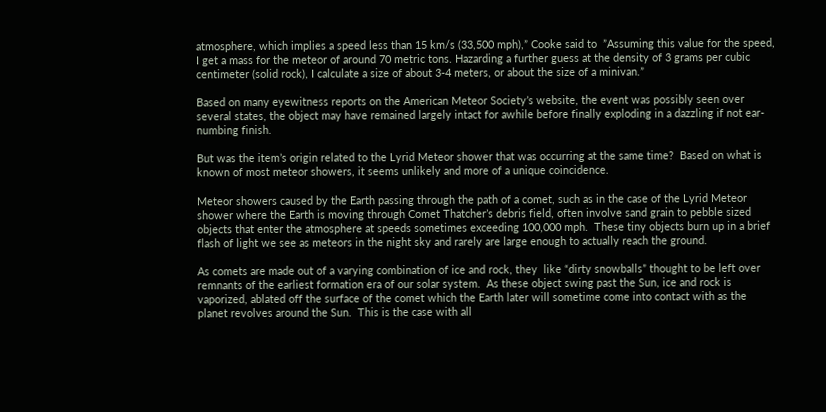atmosphere, which implies a speed less than 15 km/s (33,500 mph),” Cooke said to  ”Assuming this value for the speed, I get a mass for the meteor of around 70 metric tons. Hazarding a further guess at the density of 3 grams per cubic centimeter (solid rock), I calculate a size of about 3-4 meters, or about the size of a minivan.”

Based on many eyewitness reports on the American Meteor Society’s website, the event was possibly seen over several states, the object may have remained largely intact for awhile before finally exploding in a dazzling if not ear-numbing finish.

But was the item’s origin related to the Lyrid Meteor shower that was occurring at the same time?  Based on what is known of most meteor showers, it seems unlikely and more of a unique coincidence.

Meteor showers caused by the Earth passing through the path of a comet, such as in the case of the Lyrid Meteor shower where the Earth is moving through Comet Thatcher’s debris field, often involve sand grain to pebble sized objects that enter the atmosphere at speeds sometimes exceeding 100,000 mph.  These tiny objects burn up in a brief flash of light we see as meteors in the night sky and rarely are large enough to actually reach the ground.

As comets are made out of a varying combination of ice and rock, they  like “dirty snowballs” thought to be left over remnants of the earliest formation era of our solar system.  As these object swing past the Sun, ice and rock is vaporized, ablated off the surface of the comet which the Earth later will sometime come into contact with as the planet revolves around the Sun.  This is the case with all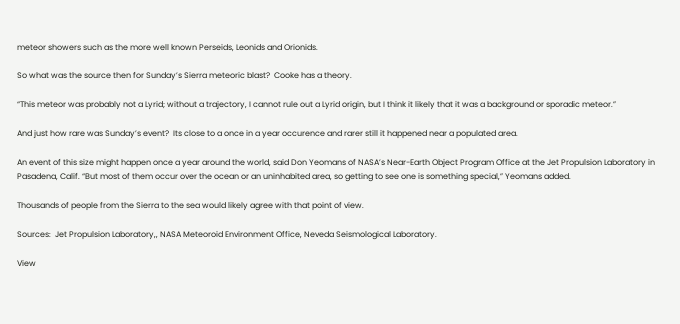meteor showers such as the more well known Perseids, Leonids and Orionids.

So what was the source then for Sunday’s Sierra meteoric blast?  Cooke has a theory.

“This meteor was probably not a Lyrid; without a trajectory, I cannot rule out a Lyrid origin, but I think it likely that it was a background or sporadic meteor.”

And just how rare was Sunday’s event?  Its close to a once in a year occurence and rarer still it happened near a populated area.

An event of this size might happen once a year around the world, said Don Yeomans of NASA’s Near-Earth Object Program Office at the Jet Propulsion Laboratory in Pasadena, Calif. “But most of them occur over the ocean or an uninhabited area, so getting to see one is something special,” Yeomans added.

Thousands of people from the Sierra to the sea would likely agree with that point of view.

Sources:  Jet Propulsion Laboratory,, NASA Meteoroid Environment Office, Neveda Seismological Laboratory.

View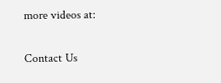more videos at:

Contact Us